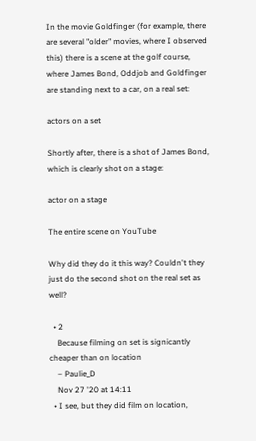In the movie Goldfinger (for example, there are several "older" movies, where I observed this) there is a scene at the golf course, where James Bond, Oddjob and Goldfinger are standing next to a car, on a real set:

actors on a set

Shortly after, there is a shot of James Bond, which is clearly shot on a stage:

actor on a stage

The entire scene on YouTube

Why did they do it this way? Couldn't they just do the second shot on the real set as well?

  • 2
    Because filming on set is signicantly cheaper than on location
    – Paulie_D
    Nov 27 '20 at 14:11
  • I see, but they did film on location,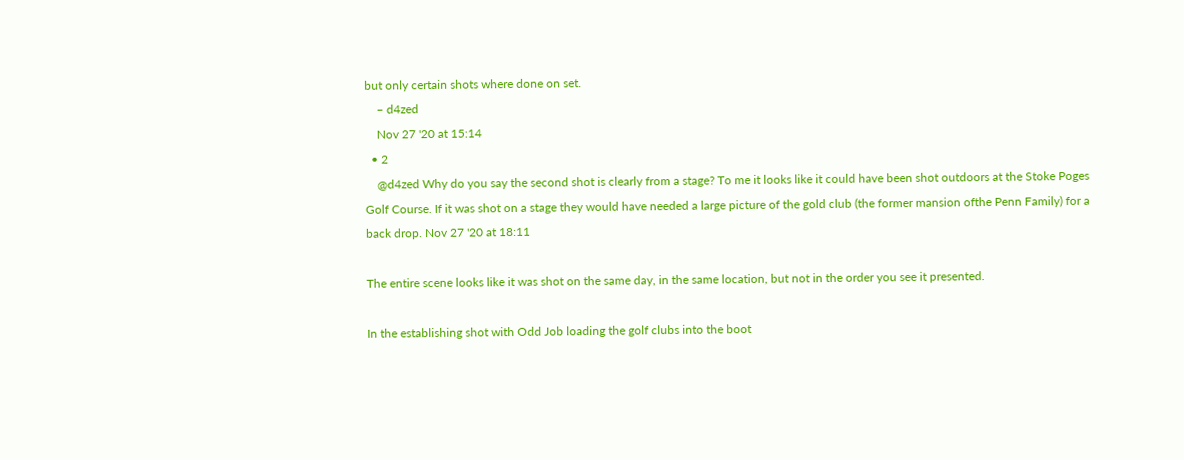but only certain shots where done on set.
    – d4zed
    Nov 27 '20 at 15:14
  • 2
    @d4zed Why do you say the second shot is clearly from a stage? To me it looks like it could have been shot outdoors at the Stoke Poges Golf Course. If it was shot on a stage they would have needed a large picture of the gold club (the former mansion ofthe Penn Family) for a back drop. Nov 27 '20 at 18:11

The entire scene looks like it was shot on the same day, in the same location, but not in the order you see it presented.

In the establishing shot with Odd Job loading the golf clubs into the boot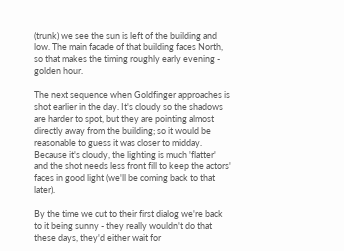(trunk) we see the sun is left of the building and low. The main facade of that building faces North, so that makes the timing roughly early evening - golden hour.

The next sequence when Goldfinger approaches is shot earlier in the day. It's cloudy so the shadows are harder to spot, but they are pointing almost directly away from the building; so it would be reasonable to guess it was closer to midday.
Because it's cloudy, the lighting is much 'flatter' and the shot needs less front fill to keep the actors' faces in good light (we'll be coming back to that later).

By the time we cut to their first dialog we're back to it being sunny - they really wouldn't do that these days, they'd either wait for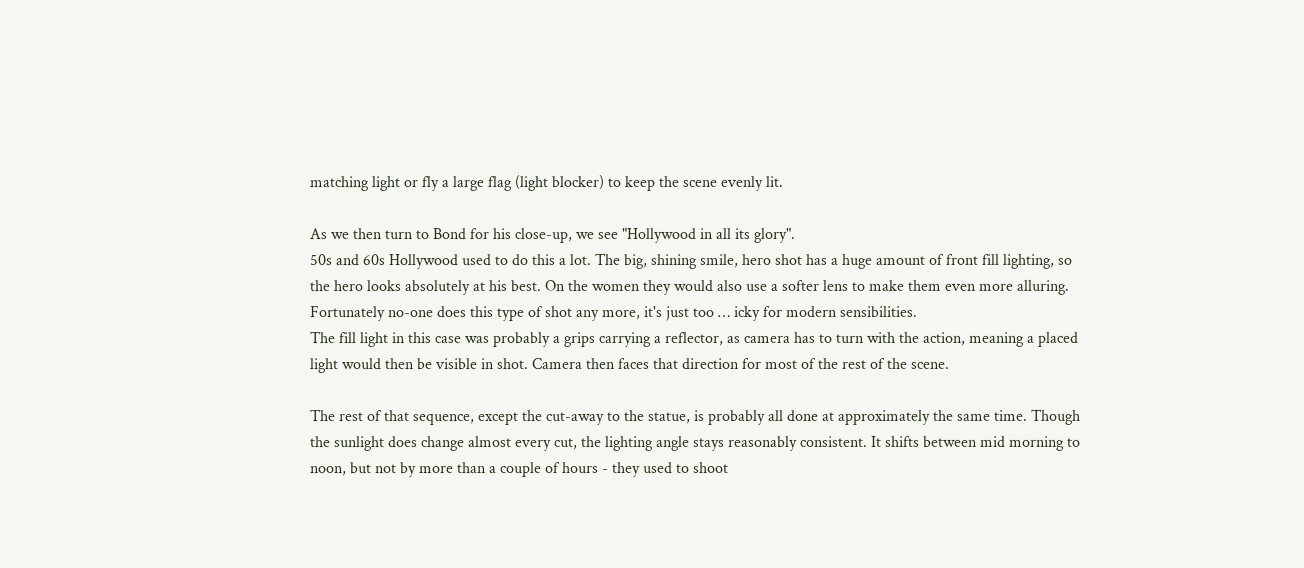matching light or fly a large flag (light blocker) to keep the scene evenly lit.

As we then turn to Bond for his close-up, we see "Hollywood in all its glory".
50s and 60s Hollywood used to do this a lot. The big, shining smile, hero shot has a huge amount of front fill lighting, so the hero looks absolutely at his best. On the women they would also use a softer lens to make them even more alluring.
Fortunately no-one does this type of shot any more, it's just too … icky for modern sensibilities.
The fill light in this case was probably a grips carrying a reflector, as camera has to turn with the action, meaning a placed light would then be visible in shot. Camera then faces that direction for most of the rest of the scene.

The rest of that sequence, except the cut-away to the statue, is probably all done at approximately the same time. Though the sunlight does change almost every cut, the lighting angle stays reasonably consistent. It shifts between mid morning to noon, but not by more than a couple of hours - they used to shoot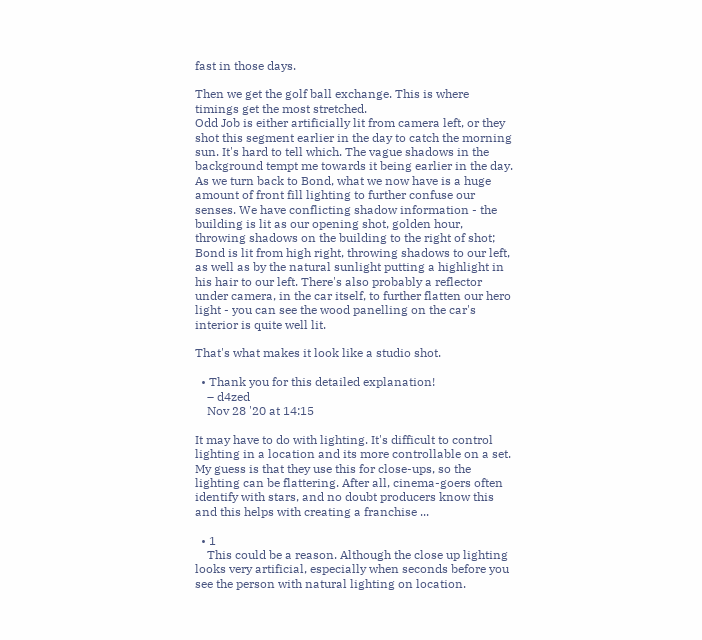fast in those days.

Then we get the golf ball exchange. This is where timings get the most stretched.
Odd Job is either artificially lit from camera left, or they shot this segment earlier in the day to catch the morning sun. It's hard to tell which. The vague shadows in the background tempt me towards it being earlier in the day.
As we turn back to Bond, what we now have is a huge amount of front fill lighting to further confuse our senses. We have conflicting shadow information - the building is lit as our opening shot, golden hour, throwing shadows on the building to the right of shot; Bond is lit from high right, throwing shadows to our left, as well as by the natural sunlight putting a highlight in his hair to our left. There's also probably a reflector under camera, in the car itself, to further flatten our hero light - you can see the wood panelling on the car's interior is quite well lit.

That's what makes it look like a studio shot.

  • Thank you for this detailed explanation!
    – d4zed
    Nov 28 '20 at 14:15

It may have to do with lighting. It's difficult to control lighting in a location and its more controllable on a set. My guess is that they use this for close-ups, so the lighting can be flattering. After all, cinema-goers often identify with stars, and no doubt producers know this and this helps with creating a franchise ...

  • 1
    This could be a reason. Although the close up lighting looks very artificial, especially when seconds before you see the person with natural lighting on location.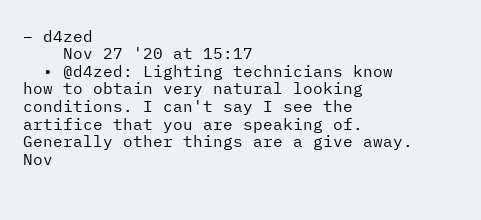– d4zed
    Nov 27 '20 at 15:17
  • @d4zed: Lighting technicians know how to obtain very natural looking conditions. I can't say I see the artifice that you are speaking of. Generally other things are a give away. Nov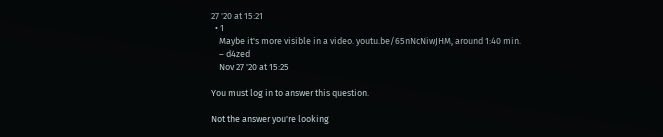27 '20 at 15:21
  • 1
    Maybe it's more visible in a video. youtu.be/65nNcNiwJHM, around 1:40 min.
    – d4zed
    Nov 27 '20 at 15:25

You must log in to answer this question.

Not the answer you're looking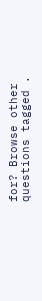for? Browse other questions tagged .